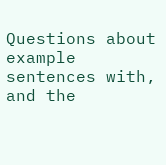Questions about example sentences with, and the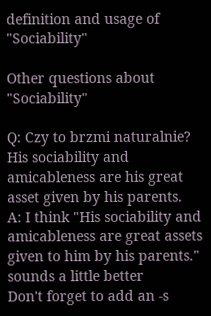definition and usage of "Sociability"

Other questions about "Sociability"

Q: Czy to brzmi naturalnie? His sociability and amicableness are his great asset given by his parents.
A: I think "His sociability and amicableness are great assets given to him by his parents." sounds a little better
Don't forget to add an -s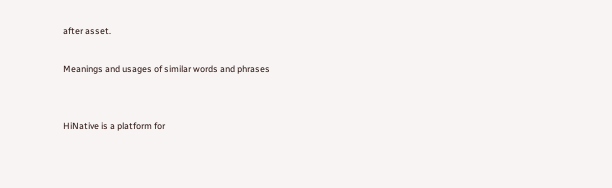after asset.

Meanings and usages of similar words and phrases


HiNative is a platform for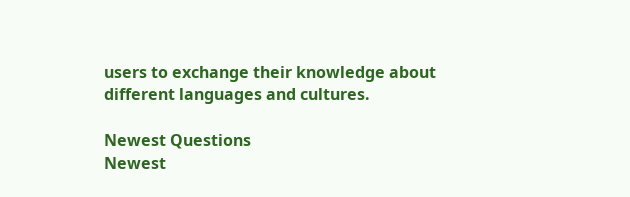users to exchange their knowledge about different languages and cultures.

Newest Questions
Newest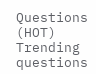Questions (HOT)
Trending questions